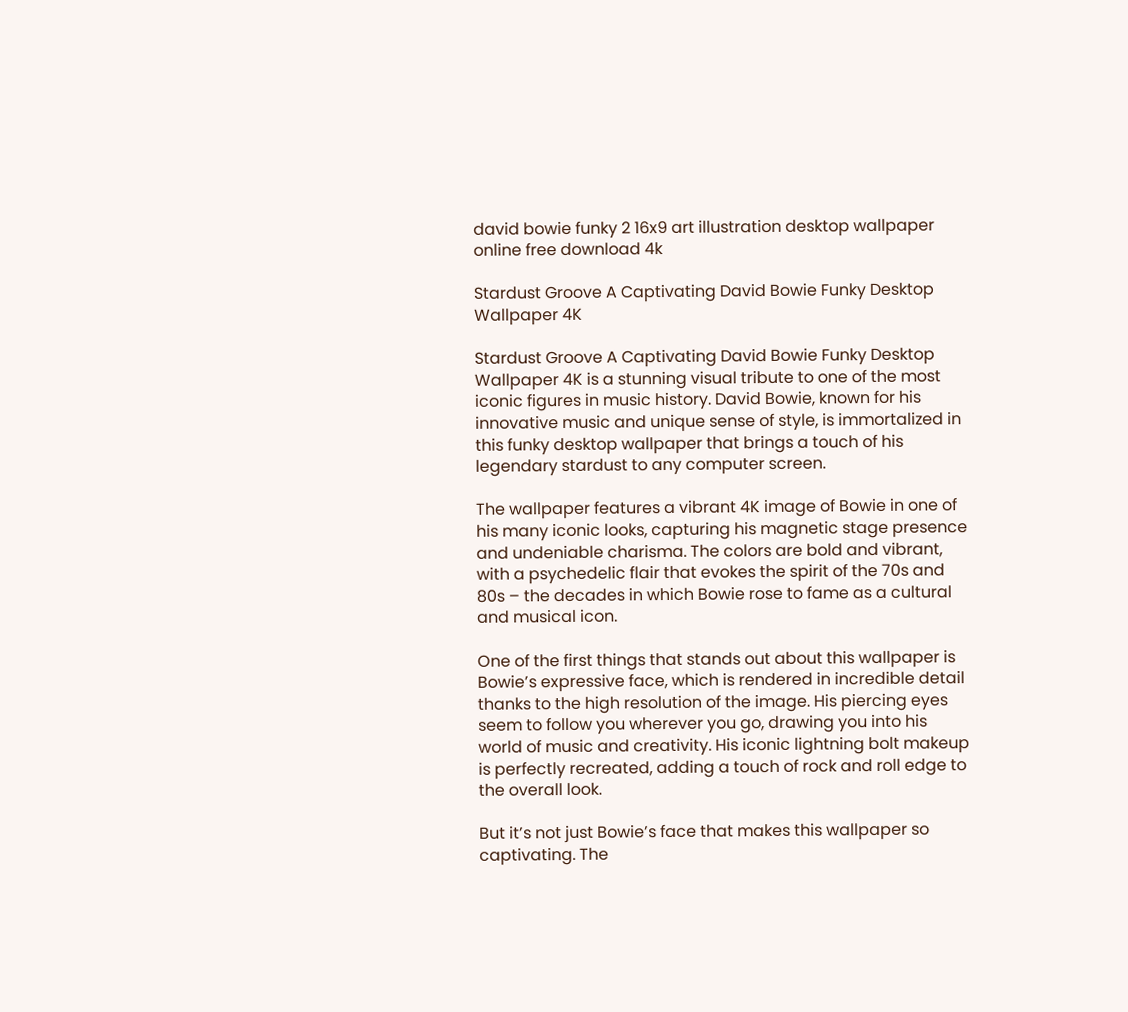david bowie funky 2 16x9 art illustration desktop wallpaper online free download 4k

Stardust Groove A Captivating David Bowie Funky Desktop Wallpaper 4K

Stardust Groove A Captivating David Bowie Funky Desktop Wallpaper 4K is a stunning visual tribute to one of the most iconic figures in music history. David Bowie, known for his innovative music and unique sense of style, is immortalized in this funky desktop wallpaper that brings a touch of his legendary stardust to any computer screen.

The wallpaper features a vibrant 4K image of Bowie in one of his many iconic looks, capturing his magnetic stage presence and undeniable charisma. The colors are bold and vibrant, with a psychedelic flair that evokes the spirit of the 70s and 80s – the decades in which Bowie rose to fame as a cultural and musical icon.

One of the first things that stands out about this wallpaper is Bowie’s expressive face, which is rendered in incredible detail thanks to the high resolution of the image. His piercing eyes seem to follow you wherever you go, drawing you into his world of music and creativity. His iconic lightning bolt makeup is perfectly recreated, adding a touch of rock and roll edge to the overall look.

But it’s not just Bowie’s face that makes this wallpaper so captivating. The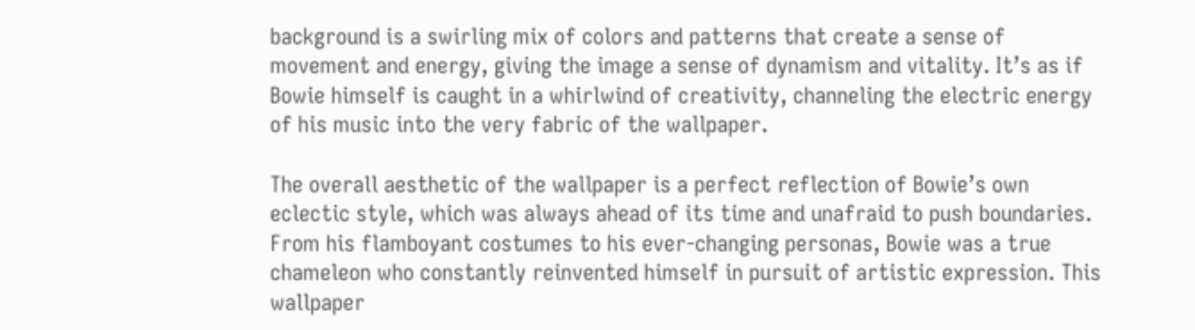background is a swirling mix of colors and patterns that create a sense of movement and energy, giving the image a sense of dynamism and vitality. It’s as if Bowie himself is caught in a whirlwind of creativity, channeling the electric energy of his music into the very fabric of the wallpaper.

The overall aesthetic of the wallpaper is a perfect reflection of Bowie’s own eclectic style, which was always ahead of its time and unafraid to push boundaries. From his flamboyant costumes to his ever-changing personas, Bowie was a true chameleon who constantly reinvented himself in pursuit of artistic expression. This wallpaper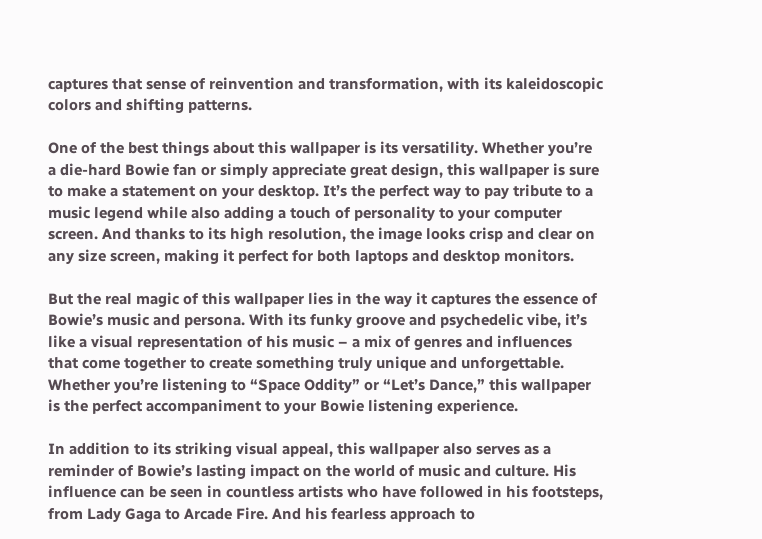captures that sense of reinvention and transformation, with its kaleidoscopic colors and shifting patterns.

One of the best things about this wallpaper is its versatility. Whether you’re a die-hard Bowie fan or simply appreciate great design, this wallpaper is sure to make a statement on your desktop. It’s the perfect way to pay tribute to a music legend while also adding a touch of personality to your computer screen. And thanks to its high resolution, the image looks crisp and clear on any size screen, making it perfect for both laptops and desktop monitors.

But the real magic of this wallpaper lies in the way it captures the essence of Bowie’s music and persona. With its funky groove and psychedelic vibe, it’s like a visual representation of his music – a mix of genres and influences that come together to create something truly unique and unforgettable. Whether you’re listening to “Space Oddity” or “Let’s Dance,” this wallpaper is the perfect accompaniment to your Bowie listening experience.

In addition to its striking visual appeal, this wallpaper also serves as a reminder of Bowie’s lasting impact on the world of music and culture. His influence can be seen in countless artists who have followed in his footsteps, from Lady Gaga to Arcade Fire. And his fearless approach to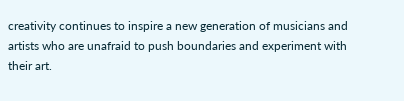creativity continues to inspire a new generation of musicians and artists who are unafraid to push boundaries and experiment with their art.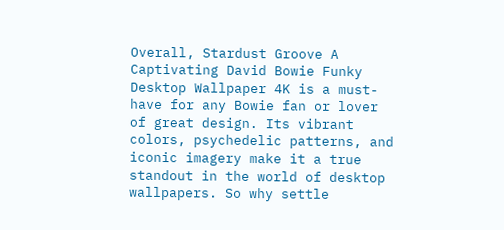Overall, Stardust Groove A Captivating David Bowie Funky Desktop Wallpaper 4K is a must-have for any Bowie fan or lover of great design. Its vibrant colors, psychedelic patterns, and iconic imagery make it a true standout in the world of desktop wallpapers. So why settle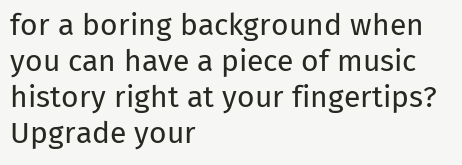for a boring background when you can have a piece of music history right at your fingertips? Upgrade your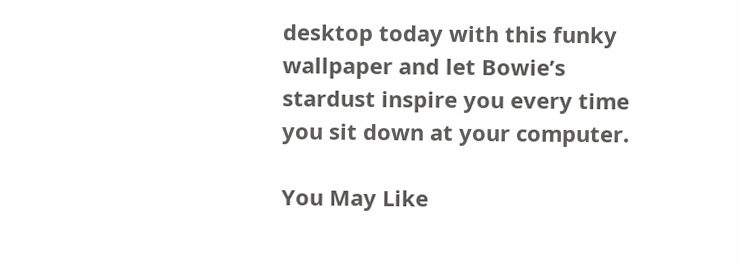desktop today with this funky wallpaper and let Bowie’s stardust inspire you every time you sit down at your computer.

You May Like